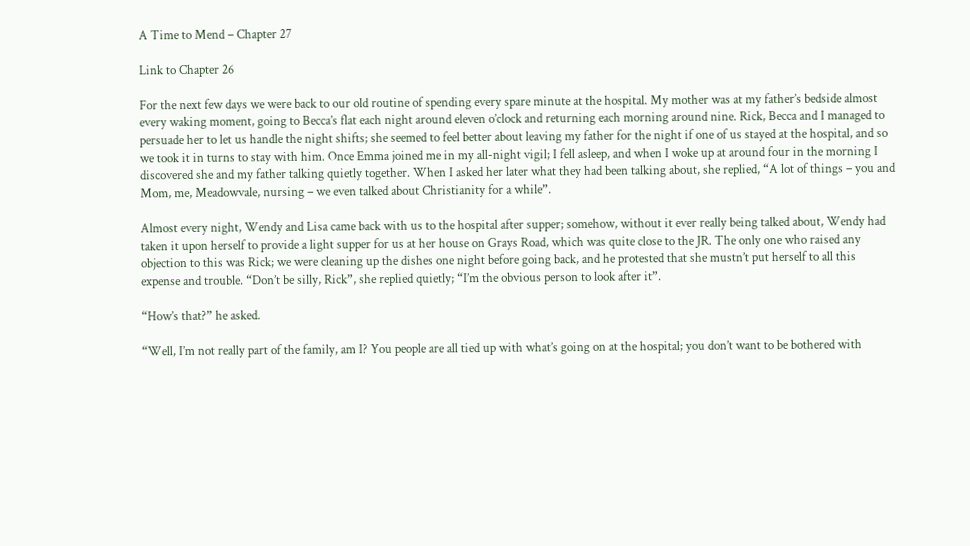A Time to Mend – Chapter 27

Link to Chapter 26

For the next few days we were back to our old routine of spending every spare minute at the hospital. My mother was at my father’s bedside almost every waking moment, going to Becca’s flat each night around eleven o’clock and returning each morning around nine. Rick, Becca and I managed to persuade her to let us handle the night shifts; she seemed to feel better about leaving my father for the night if one of us stayed at the hospital, and so we took it in turns to stay with him. Once Emma joined me in my all-night vigil; I fell asleep, and when I woke up at around four in the morning I discovered she and my father talking quietly together. When I asked her later what they had been talking about, she replied, “A lot of things – you and Mom, me, Meadowvale, nursing – we even talked about Christianity for a while”.

Almost every night, Wendy and Lisa came back with us to the hospital after supper; somehow, without it ever really being talked about, Wendy had taken it upon herself to provide a light supper for us at her house on Grays Road, which was quite close to the JR. The only one who raised any objection to this was Rick; we were cleaning up the dishes one night before going back, and he protested that she mustn’t put herself to all this expense and trouble. “Don’t be silly, Rick”, she replied quietly; “I’m the obvious person to look after it”.

“How’s that?” he asked.

“Well, I’m not really part of the family, am I? You people are all tied up with what’s going on at the hospital; you don’t want to be bothered with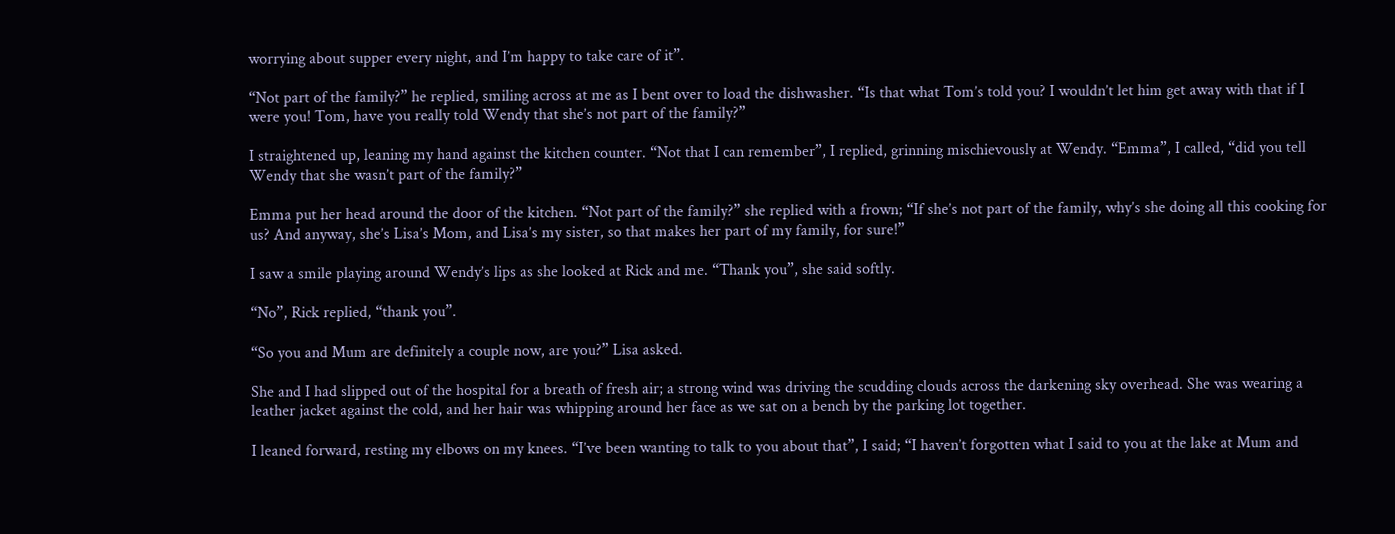worrying about supper every night, and I’m happy to take care of it”.

“Not part of the family?” he replied, smiling across at me as I bent over to load the dishwasher. “Is that what Tom’s told you? I wouldn’t let him get away with that if I were you! Tom, have you really told Wendy that she’s not part of the family?”

I straightened up, leaning my hand against the kitchen counter. “Not that I can remember”, I replied, grinning mischievously at Wendy. “Emma”, I called, “did you tell Wendy that she wasn’t part of the family?”

Emma put her head around the door of the kitchen. “Not part of the family?” she replied with a frown; “If she’s not part of the family, why’s she doing all this cooking for us? And anyway, she’s Lisa’s Mom, and Lisa’s my sister, so that makes her part of my family, for sure!”

I saw a smile playing around Wendy’s lips as she looked at Rick and me. “Thank you”, she said softly.

“No”, Rick replied, “thank you”.

“So you and Mum are definitely a couple now, are you?” Lisa asked.

She and I had slipped out of the hospital for a breath of fresh air; a strong wind was driving the scudding clouds across the darkening sky overhead. She was wearing a leather jacket against the cold, and her hair was whipping around her face as we sat on a bench by the parking lot together.

I leaned forward, resting my elbows on my knees. “I’ve been wanting to talk to you about that”, I said; “I haven’t forgotten what I said to you at the lake at Mum and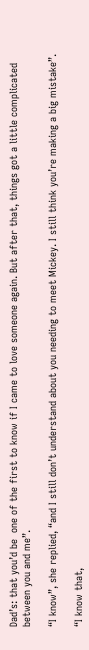Dad’s: that you’d be  one of the first to know if I came to love someone again. But after that, things got a little complicated between you and me”.

“I know”, she replied, “and I still don’t understand about you needing to meet Mickey. I still think you’re making a big mistake”.

“I know that,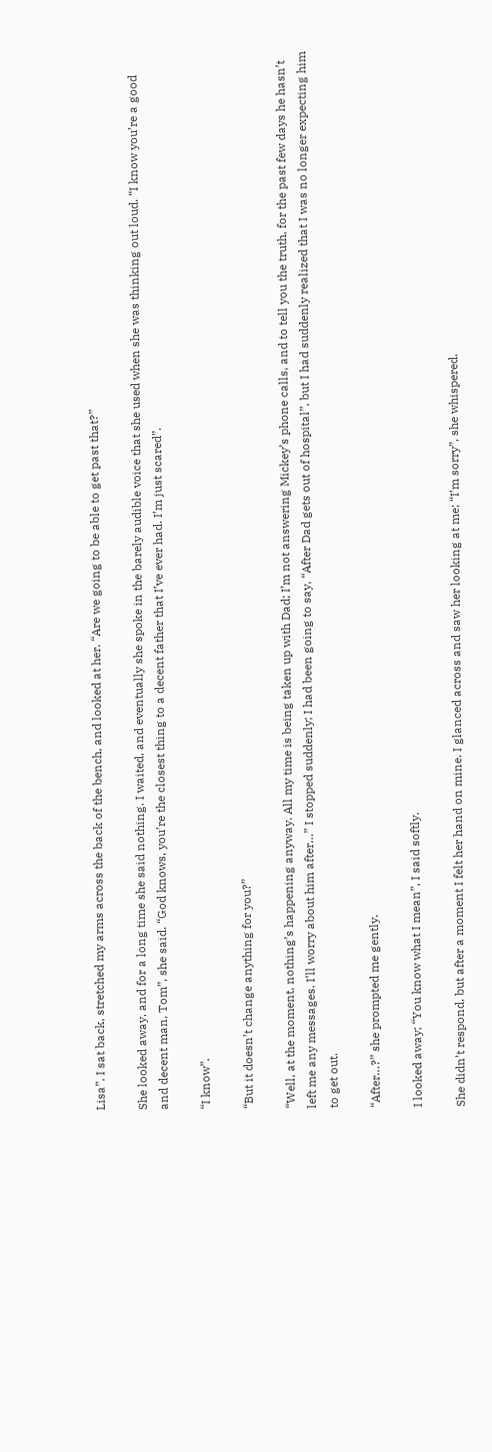Lisa”. I sat back, stretched my arms across the back of the bench, and looked at her. “Are we going to be able to get past that?”

She looked away, and for a long time she said nothing. I waited, and eventually she spoke in the barely audible voice that she used when she was thinking out loud. “I know you’re a good and decent man, Tom”, she said. “God knows, you’re the closest thing to a decent father that I’ve ever had. I’m just scared”.

“I know”.

“But it doesn’t change anything for you?”

“Well, at the moment, nothing’s happening anyway. All my time is being taken up with Dad; I’m not answering Mickey’s phone calls, and to tell you the truth, for the past few days he hasn’t left me any messages. I’ll worry about him after…” I stopped suddenly; I had been going to say, “After Dad gets out of hospital”, but I had suddenly realized that I was no longer expecting him to get out.

“After…?” she prompted me gently.

I looked away; “You know what I mean”, I said softly.

She didn’t respond, but after a moment I felt her hand on mine. I glanced across and saw her looking at me; “I’m sorry”, she whispered.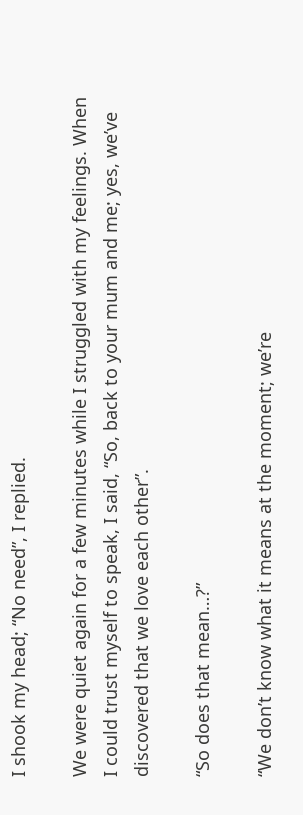I shook my head; “No need”, I replied.

We were quiet again for a few minutes while I struggled with my feelings. When I could trust myself to speak, I said, “So, back to your mum and me; yes, we’ve discovered that we love each other”.

“So does that mean…?”

“We don’t know what it means at the moment; we’re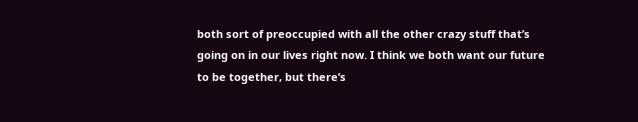both sort of preoccupied with all the other crazy stuff that’s going on in our lives right now. I think we both want our future to be together, but there’s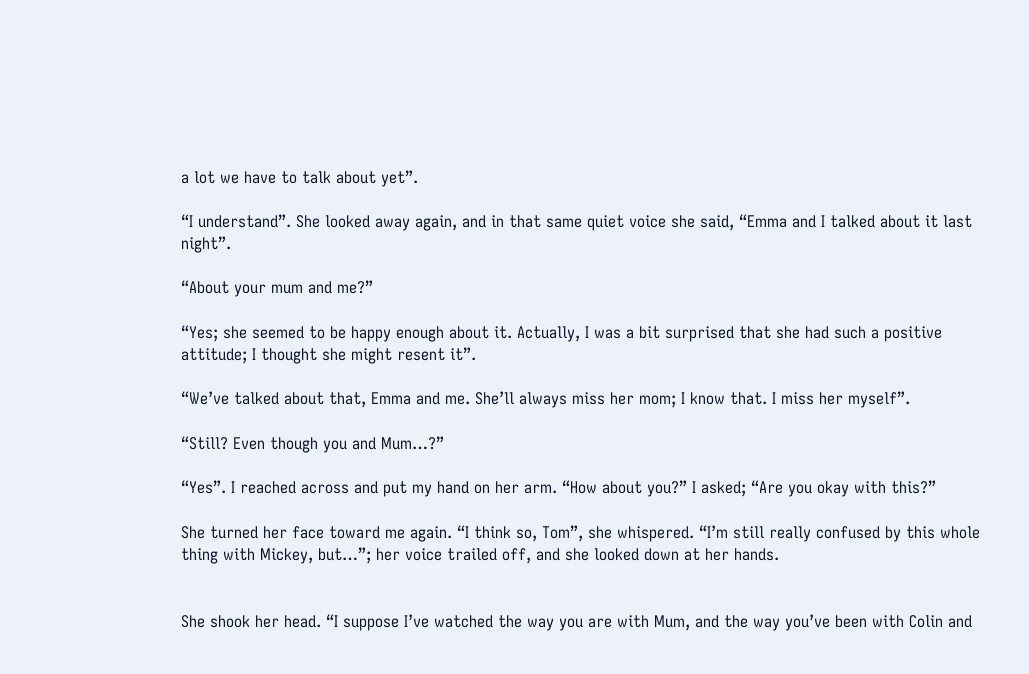a lot we have to talk about yet”.

“I understand”. She looked away again, and in that same quiet voice she said, “Emma and I talked about it last night”.

“About your mum and me?”

“Yes; she seemed to be happy enough about it. Actually, I was a bit surprised that she had such a positive attitude; I thought she might resent it”.

“We’ve talked about that, Emma and me. She’ll always miss her mom; I know that. I miss her myself”.

“Still? Even though you and Mum…?”

“Yes”. I reached across and put my hand on her arm. “How about you?” I asked; “Are you okay with this?”

She turned her face toward me again. “I think so, Tom”, she whispered. “I’m still really confused by this whole thing with Mickey, but…”; her voice trailed off, and she looked down at her hands.


She shook her head. “I suppose I’ve watched the way you are with Mum, and the way you’ve been with Colin and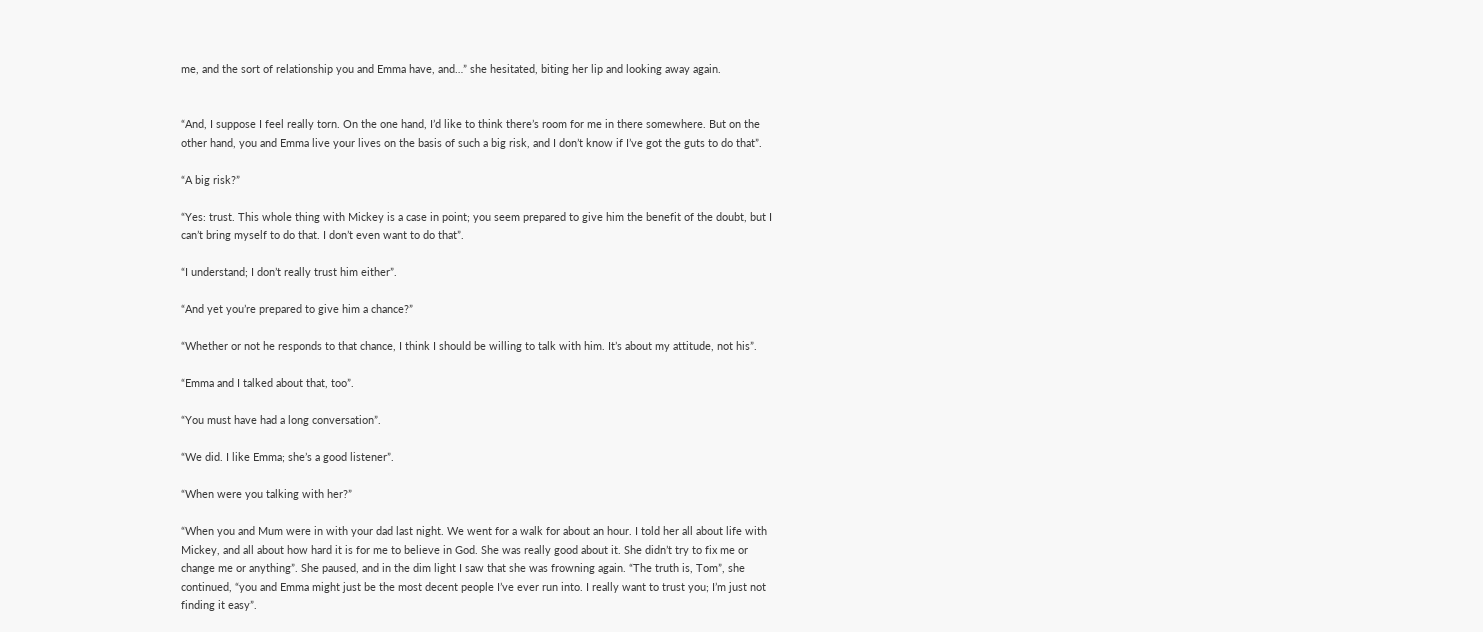me, and the sort of relationship you and Emma have, and…” she hesitated, biting her lip and looking away again.


“And, I suppose I feel really torn. On the one hand, I’d like to think there’s room for me in there somewhere. But on the other hand, you and Emma live your lives on the basis of such a big risk, and I don’t know if I’ve got the guts to do that”.

“A big risk?”

“Yes: trust. This whole thing with Mickey is a case in point; you seem prepared to give him the benefit of the doubt, but I can’t bring myself to do that. I don’t even want to do that”.

“I understand; I don’t really trust him either”.

“And yet you’re prepared to give him a chance?”

“Whether or not he responds to that chance, I think I should be willing to talk with him. It’s about my attitude, not his”.

“Emma and I talked about that, too”.

“You must have had a long conversation”.

“We did. I like Emma; she’s a good listener”.

“When were you talking with her?”

“When you and Mum were in with your dad last night. We went for a walk for about an hour. I told her all about life with Mickey, and all about how hard it is for me to believe in God. She was really good about it. She didn’t try to fix me or change me or anything”. She paused, and in the dim light I saw that she was frowning again. “The truth is, Tom”, she continued, “you and Emma might just be the most decent people I’ve ever run into. I really want to trust you; I’m just not finding it easy”.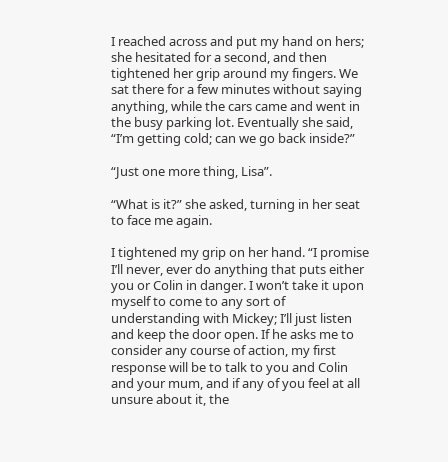I reached across and put my hand on hers; she hesitated for a second, and then tightened her grip around my fingers. We sat there for a few minutes without saying anything, while the cars came and went in the busy parking lot. Eventually she said, “I’m getting cold; can we go back inside?”

“Just one more thing, Lisa”.

“What is it?” she asked, turning in her seat to face me again.

I tightened my grip on her hand. “I promise I’ll never, ever do anything that puts either you or Colin in danger. I won’t take it upon myself to come to any sort of understanding with Mickey; I’ll just listen and keep the door open. If he asks me to consider any course of action, my first response will be to talk to you and Colin and your mum, and if any of you feel at all unsure about it, the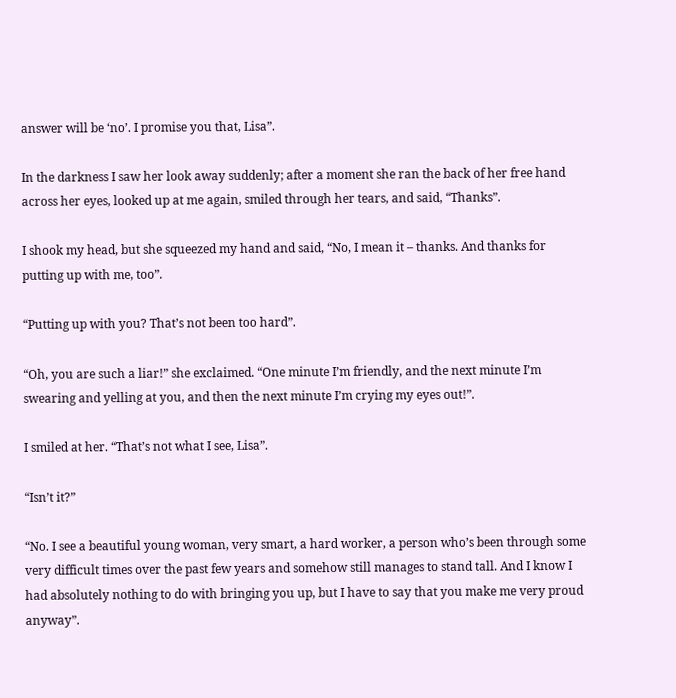answer will be ‘no’. I promise you that, Lisa”.

In the darkness I saw her look away suddenly; after a moment she ran the back of her free hand across her eyes, looked up at me again, smiled through her tears, and said, “Thanks”.

I shook my head, but she squeezed my hand and said, “No, I mean it – thanks. And thanks for putting up with me, too”.

“Putting up with you? That’s not been too hard”.

“Oh, you are such a liar!” she exclaimed. “One minute I’m friendly, and the next minute I’m swearing and yelling at you, and then the next minute I’m crying my eyes out!”.

I smiled at her. “That’s not what I see, Lisa”.

“Isn’t it?”

“No. I see a beautiful young woman, very smart, a hard worker, a person who’s been through some very difficult times over the past few years and somehow still manages to stand tall. And I know I had absolutely nothing to do with bringing you up, but I have to say that you make me very proud anyway”.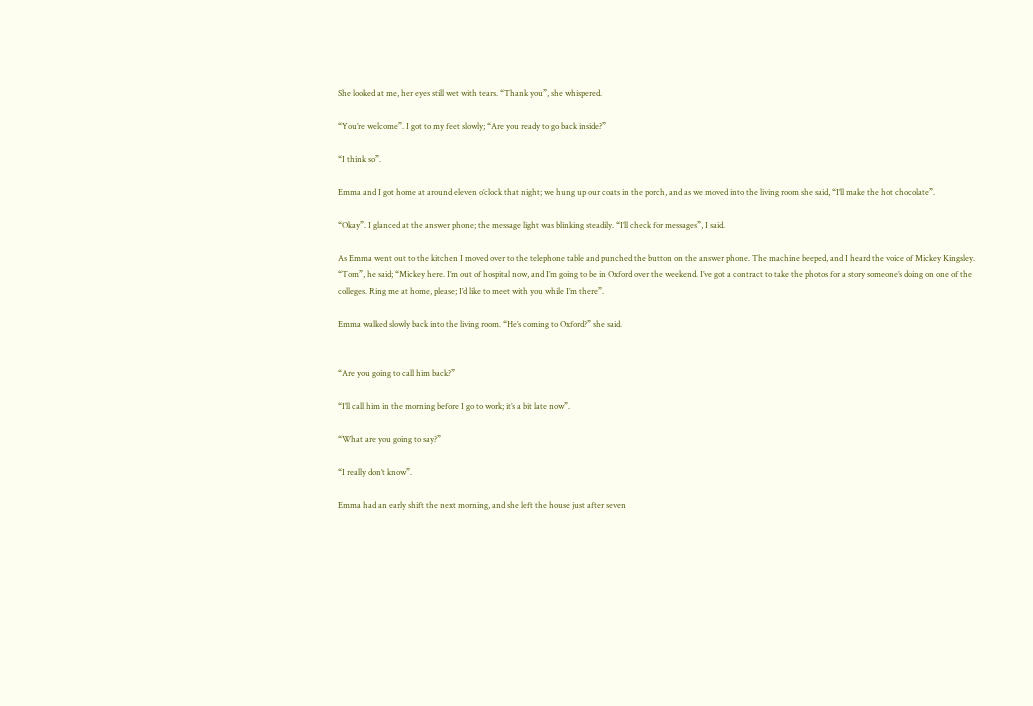She looked at me, her eyes still wet with tears. “Thank you”, she whispered.

“You’re welcome”. I got to my feet slowly; “Are you ready to go back inside?”

“I think so”.

Emma and I got home at around eleven o’clock that night; we hung up our coats in the porch, and as we moved into the living room she said, “I’ll make the hot chocolate”.

“Okay”. I glanced at the answer phone; the message light was blinking steadily. “I’ll check for messages”, I said.

As Emma went out to the kitchen I moved over to the telephone table and punched the button on the answer phone. The machine beeped, and I heard the voice of Mickey Kingsley. “Tom”, he said; “Mickey here. I’m out of hospital now, and I’m going to be in Oxford over the weekend. I’ve got a contract to take the photos for a story someone’s doing on one of the colleges. Ring me at home, please; I’d like to meet with you while I’m there”.

Emma walked slowly back into the living room. “He’s coming to Oxford?” she said.


“Are you going to call him back?”

“I’ll call him in the morning before I go to work; it’s a bit late now”.

“What are you going to say?”

“I really don’t know”.

Emma had an early shift the next morning, and she left the house just after seven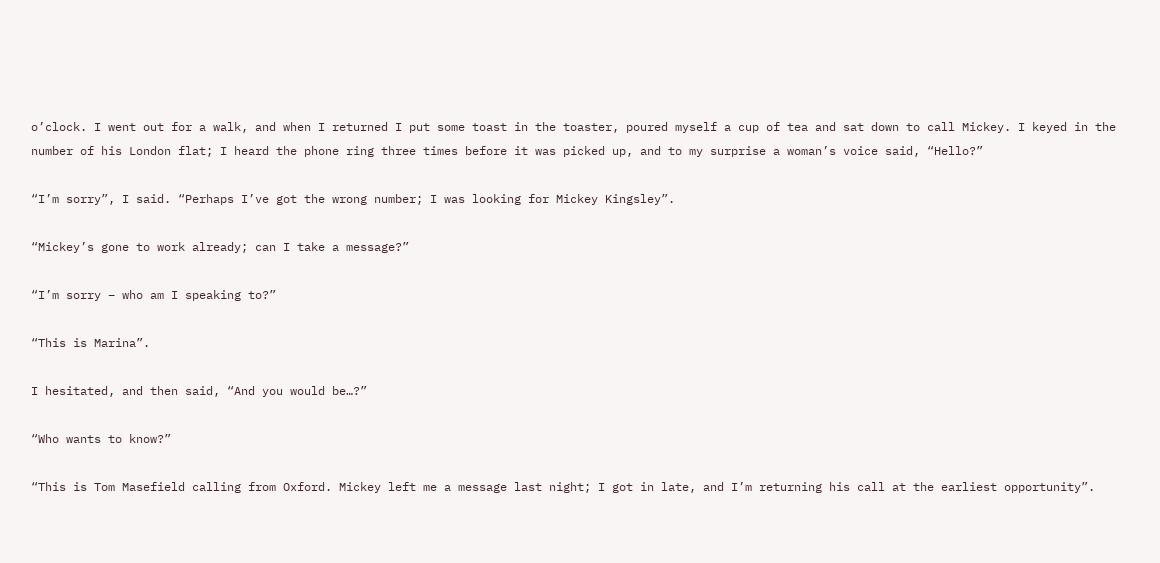o’clock. I went out for a walk, and when I returned I put some toast in the toaster, poured myself a cup of tea and sat down to call Mickey. I keyed in the number of his London flat; I heard the phone ring three times before it was picked up, and to my surprise a woman’s voice said, “Hello?”

“I’m sorry”, I said. “Perhaps I’ve got the wrong number; I was looking for Mickey Kingsley”.

“Mickey’s gone to work already; can I take a message?”

“I’m sorry – who am I speaking to?”

“This is Marina”.

I hesitated, and then said, “And you would be…?”

“Who wants to know?”

“This is Tom Masefield calling from Oxford. Mickey left me a message last night; I got in late, and I’m returning his call at the earliest opportunity”.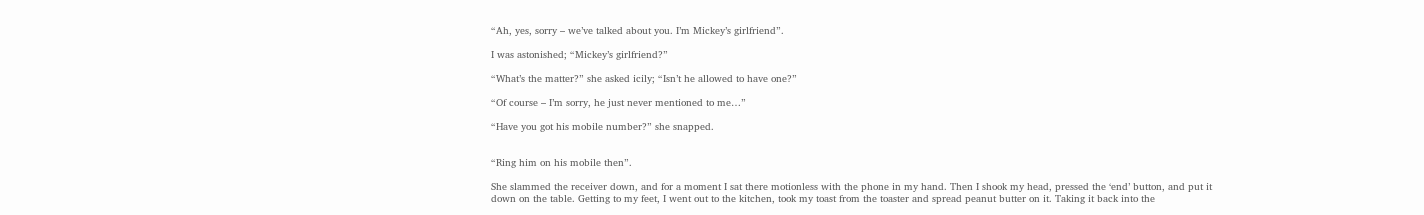“Ah, yes, sorry – we’ve talked about you. I’m Mickey’s girlfriend”.

I was astonished; “Mickey’s girlfriend?”

“What’s the matter?” she asked icily; “Isn’t he allowed to have one?”

“Of course – I’m sorry, he just never mentioned to me…”

“Have you got his mobile number?” she snapped.


“Ring him on his mobile then”.

She slammed the receiver down, and for a moment I sat there motionless with the phone in my hand. Then I shook my head, pressed the ‘end’ button, and put it down on the table. Getting to my feet, I went out to the kitchen, took my toast from the toaster and spread peanut butter on it. Taking it back into the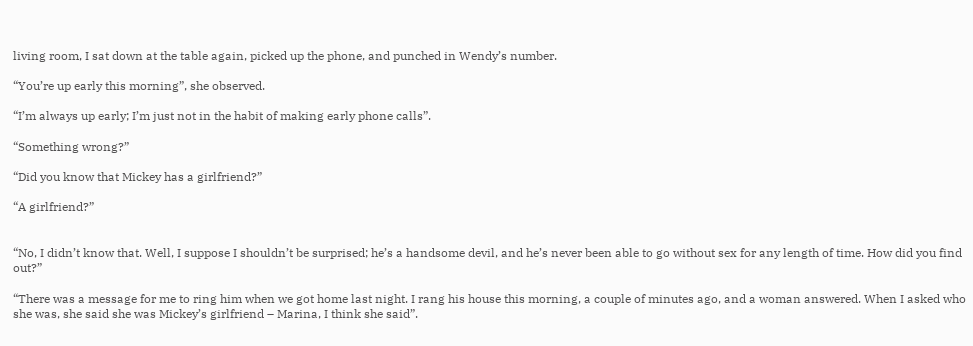living room, I sat down at the table again, picked up the phone, and punched in Wendy’s number.

“You’re up early this morning”, she observed.

“I’m always up early; I’m just not in the habit of making early phone calls”.

“Something wrong?”

“Did you know that Mickey has a girlfriend?”

“A girlfriend?”


“No, I didn’t know that. Well, I suppose I shouldn’t be surprised; he’s a handsome devil, and he’s never been able to go without sex for any length of time. How did you find out?”

“There was a message for me to ring him when we got home last night. I rang his house this morning, a couple of minutes ago, and a woman answered. When I asked who she was, she said she was Mickey’s girlfriend – Marina, I think she said”.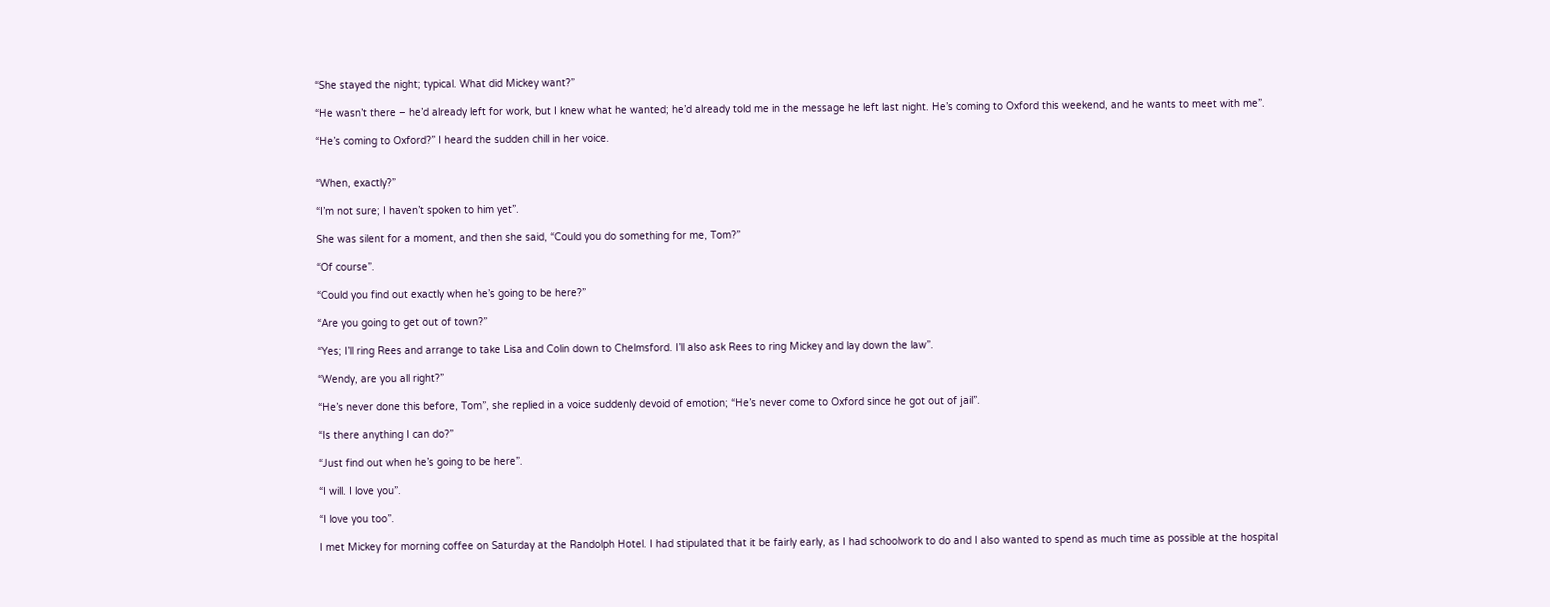“She stayed the night; typical. What did Mickey want?”

“He wasn’t there – he’d already left for work, but I knew what he wanted; he’d already told me in the message he left last night. He’s coming to Oxford this weekend, and he wants to meet with me”.

“He’s coming to Oxford?” I heard the sudden chill in her voice.


“When, exactly?”

“I’m not sure; I haven’t spoken to him yet”.

She was silent for a moment, and then she said, “Could you do something for me, Tom?”

“Of course”.

“Could you find out exactly when he’s going to be here?”

“Are you going to get out of town?”

“Yes; I’ll ring Rees and arrange to take Lisa and Colin down to Chelmsford. I’ll also ask Rees to ring Mickey and lay down the law”.

“Wendy, are you all right?”

“He’s never done this before, Tom”, she replied in a voice suddenly devoid of emotion; “He’s never come to Oxford since he got out of jail”.

“Is there anything I can do?”

“Just find out when he’s going to be here”.

“I will. I love you”.

“I love you too”.

I met Mickey for morning coffee on Saturday at the Randolph Hotel. I had stipulated that it be fairly early, as I had schoolwork to do and I also wanted to spend as much time as possible at the hospital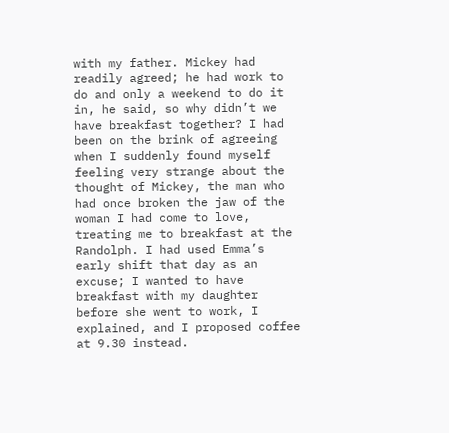with my father. Mickey had readily agreed; he had work to do and only a weekend to do it in, he said, so why didn’t we have breakfast together? I had been on the brink of agreeing when I suddenly found myself feeling very strange about the thought of Mickey, the man who had once broken the jaw of the woman I had come to love, treating me to breakfast at the Randolph. I had used Emma’s early shift that day as an excuse; I wanted to have breakfast with my daughter before she went to work, I explained, and I proposed coffee at 9.30 instead.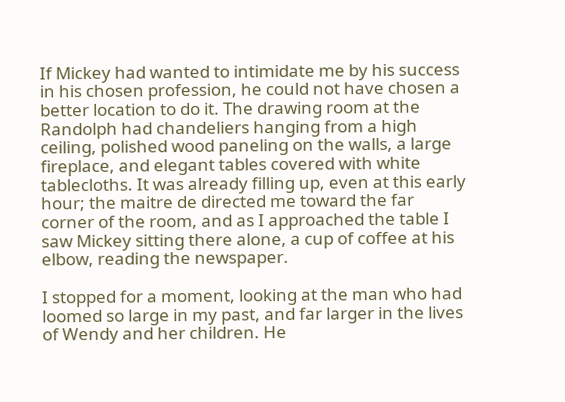If Mickey had wanted to intimidate me by his success in his chosen profession, he could not have chosen a better location to do it. The drawing room at the Randolph had chandeliers hanging from a high ceiling, polished wood paneling on the walls, a large fireplace, and elegant tables covered with white tablecloths. It was already filling up, even at this early hour; the maitre de directed me toward the far corner of the room, and as I approached the table I saw Mickey sitting there alone, a cup of coffee at his elbow, reading the newspaper.

I stopped for a moment, looking at the man who had loomed so large in my past, and far larger in the lives of Wendy and her children. He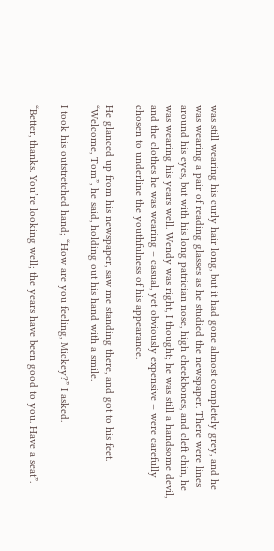was still wearing his curly hair long, but it had gone almost completely grey, and he was wearing a pair of reading glasses as he studied the newspaper. There were lines around his eyes, but with his long patrician nose, high cheekbones, and cleft chin, he was wearing his years well. Wendy was right, I thought; he was still a handsome devil, and the clothes he was wearing – casual, yet obviously expensive – were carefully chosen to underline the youthfulness of his appearance.

He glanced up from his newspaper, saw me standing there, and got to his feet. “Welcome, Tom”, he said, holding out his hand with a smile.

I took his outstretched hand; “How are you feeling, Mickey?” I asked.

“Better, thanks. You’re looking well; the years have been good to you. Have a seat”.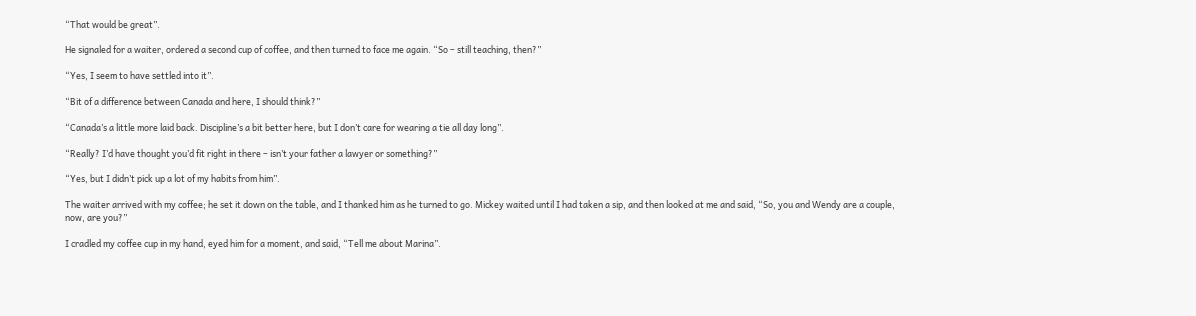“That would be great”.

He signaled for a waiter, ordered a second cup of coffee, and then turned to face me again. “So – still teaching, then?”

“Yes, I seem to have settled into it”.

“Bit of a difference between Canada and here, I should think?”

“Canada’s a little more laid back. Discipline’s a bit better here, but I don’t care for wearing a tie all day long”.

“Really? I’d have thought you’d fit right in there – isn’t your father a lawyer or something?”

“Yes, but I didn’t pick up a lot of my habits from him”.

The waiter arrived with my coffee; he set it down on the table, and I thanked him as he turned to go. Mickey waited until I had taken a sip, and then looked at me and said, “So, you and Wendy are a couple, now, are you?”

I cradled my coffee cup in my hand, eyed him for a moment, and said, “Tell me about Marina”.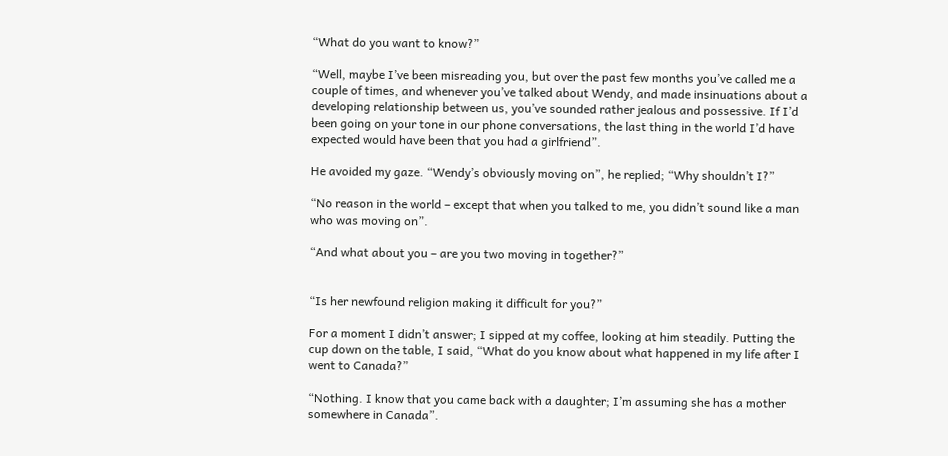“What do you want to know?”

“Well, maybe I’ve been misreading you, but over the past few months you’ve called me a couple of times, and whenever you’ve talked about Wendy, and made insinuations about a developing relationship between us, you’ve sounded rather jealous and possessive. If I’d been going on your tone in our phone conversations, the last thing in the world I’d have expected would have been that you had a girlfriend”.

He avoided my gaze. “Wendy’s obviously moving on”, he replied; “Why shouldn’t I?”

“No reason in the world – except that when you talked to me, you didn’t sound like a man who was moving on”.

“And what about you – are you two moving in together?”


“Is her newfound religion making it difficult for you?”

For a moment I didn’t answer; I sipped at my coffee, looking at him steadily. Putting the cup down on the table, I said, “What do you know about what happened in my life after I went to Canada?”

“Nothing. I know that you came back with a daughter; I’m assuming she has a mother somewhere in Canada”.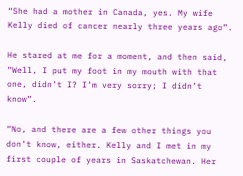“She had a mother in Canada, yes. My wife Kelly died of cancer nearly three years ago”.

He stared at me for a moment, and then said, “Well, I put my foot in my mouth with that one, didn’t I? I’m very sorry; I didn’t know”.

“No, and there are a few other things you don’t know, either. Kelly and I met in my first couple of years in Saskatchewan. Her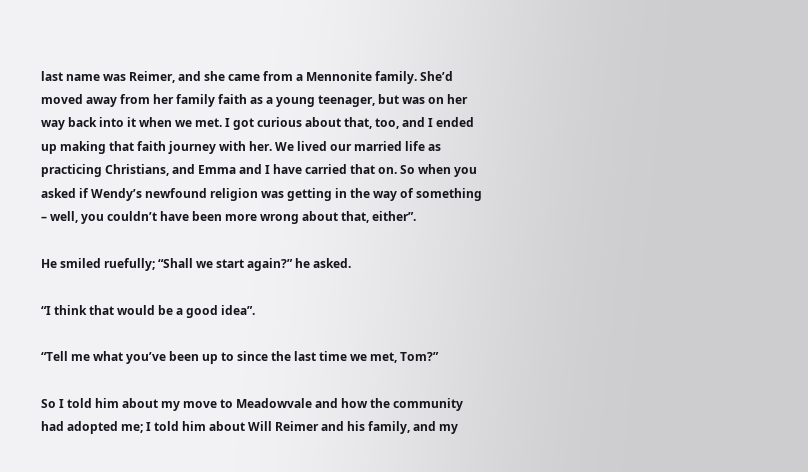last name was Reimer, and she came from a Mennonite family. She’d moved away from her family faith as a young teenager, but was on her way back into it when we met. I got curious about that, too, and I ended up making that faith journey with her. We lived our married life as practicing Christians, and Emma and I have carried that on. So when you asked if Wendy’s newfound religion was getting in the way of something – well, you couldn’t have been more wrong about that, either”.

He smiled ruefully; “Shall we start again?” he asked.

“I think that would be a good idea”.

“Tell me what you’ve been up to since the last time we met, Tom?”

So I told him about my move to Meadowvale and how the community had adopted me; I told him about Will Reimer and his family, and my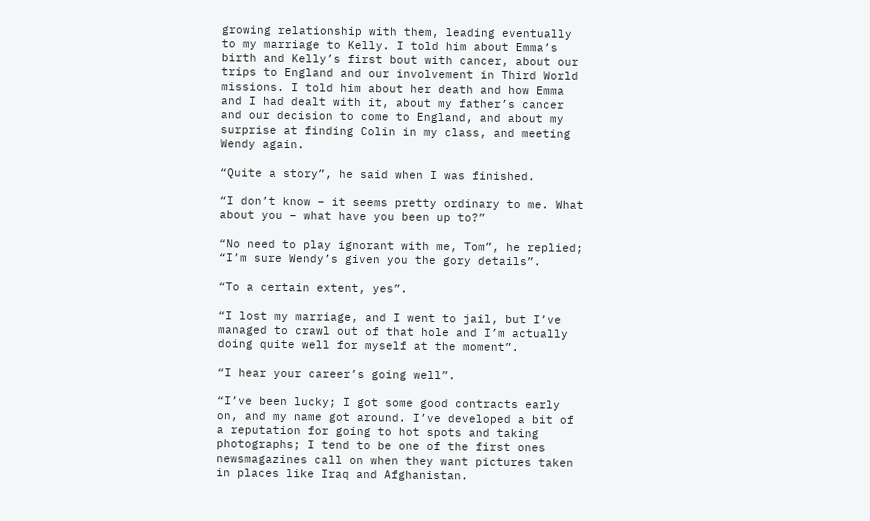growing relationship with them, leading eventually to my marriage to Kelly. I told him about Emma’s birth and Kelly’s first bout with cancer, about our trips to England and our involvement in Third World missions. I told him about her death and how Emma and I had dealt with it, about my father’s cancer and our decision to come to England, and about my surprise at finding Colin in my class, and meeting Wendy again.

“Quite a story”, he said when I was finished.

“I don’t know – it seems pretty ordinary to me. What about you – what have you been up to?”

“No need to play ignorant with me, Tom”, he replied; “I’m sure Wendy’s given you the gory details”.

“To a certain extent, yes”.

“I lost my marriage, and I went to jail, but I’ve managed to crawl out of that hole and I’m actually doing quite well for myself at the moment”.

“I hear your career’s going well”.

“I’ve been lucky; I got some good contracts early on, and my name got around. I’ve developed a bit of a reputation for going to hot spots and taking photographs; I tend to be one of the first ones newsmagazines call on when they want pictures taken in places like Iraq and Afghanistan.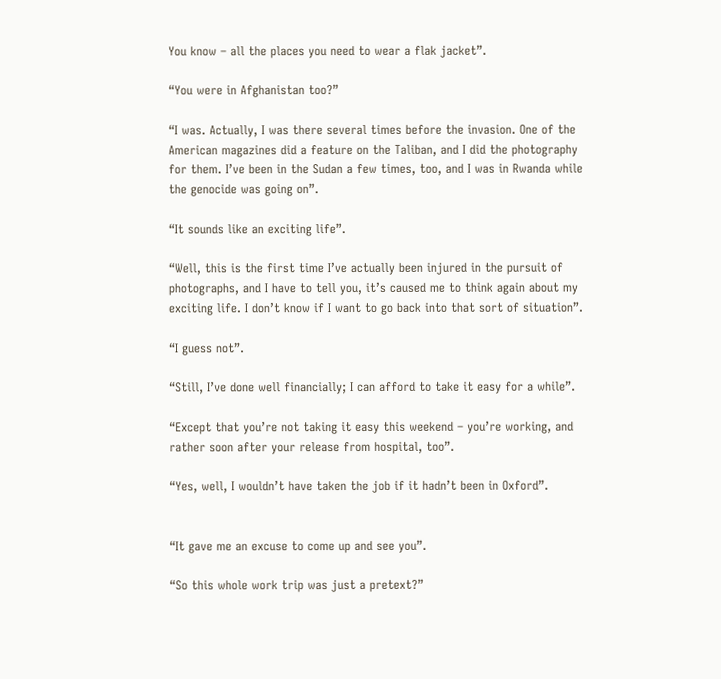You know – all the places you need to wear a flak jacket”.

“You were in Afghanistan too?”

“I was. Actually, I was there several times before the invasion. One of the American magazines did a feature on the Taliban, and I did the photography for them. I’ve been in the Sudan a few times, too, and I was in Rwanda while the genocide was going on”.

“It sounds like an exciting life”.

“Well, this is the first time I’ve actually been injured in the pursuit of photographs, and I have to tell you, it’s caused me to think again about my exciting life. I don’t know if I want to go back into that sort of situation”.

“I guess not”.

“Still, I’ve done well financially; I can afford to take it easy for a while”.

“Except that you’re not taking it easy this weekend – you’re working, and rather soon after your release from hospital, too”.

“Yes, well, I wouldn’t have taken the job if it hadn’t been in Oxford”.


“It gave me an excuse to come up and see you”.

“So this whole work trip was just a pretext?”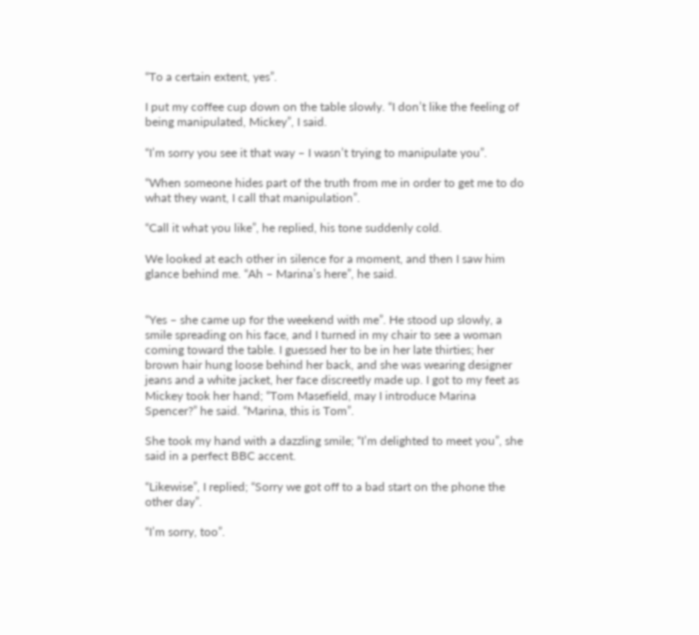“To a certain extent, yes”.

I put my coffee cup down on the table slowly. “I don’t like the feeling of being manipulated, Mickey”, I said.

“I’m sorry you see it that way – I wasn’t trying to manipulate you”.

“When someone hides part of the truth from me in order to get me to do what they want, I call that manipulation”.

“Call it what you like”, he replied, his tone suddenly cold.

We looked at each other in silence for a moment, and then I saw him glance behind me. “Ah – Marina’s here”, he said.


“Yes – she came up for the weekend with me”. He stood up slowly, a smile spreading on his face, and I turned in my chair to see a woman coming toward the table. I guessed her to be in her late thirties; her brown hair hung loose behind her back, and she was wearing designer jeans and a white jacket, her face discreetly made up. I got to my feet as Mickey took her hand; “Tom Masefield, may I introduce Marina Spencer?” he said. “Marina, this is Tom”.

She took my hand with a dazzling smile; “I’m delighted to meet you”, she said in a perfect BBC accent.

“Likewise”, I replied; “Sorry we got off to a bad start on the phone the other day”.

“I’m sorry, too”.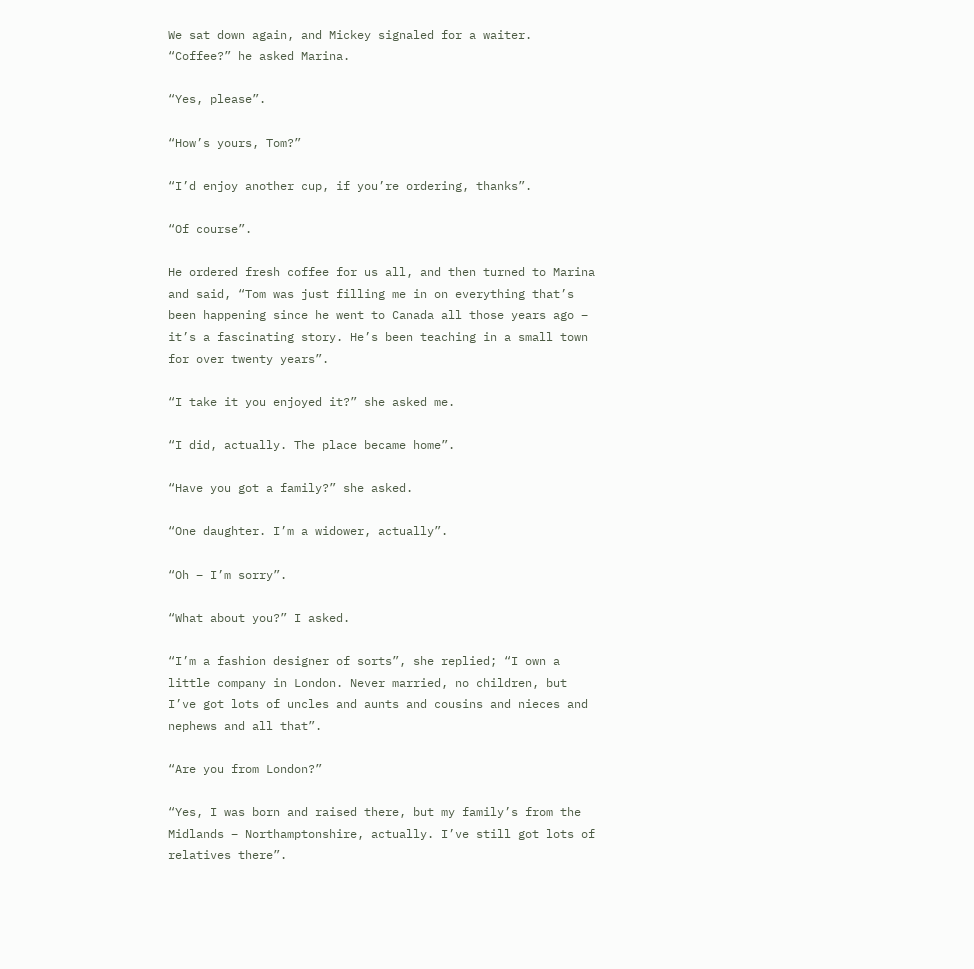We sat down again, and Mickey signaled for a waiter. “Coffee?” he asked Marina.

“Yes, please”.

“How’s yours, Tom?”

“I’d enjoy another cup, if you’re ordering, thanks”.

“Of course”.

He ordered fresh coffee for us all, and then turned to Marina and said, “Tom was just filling me in on everything that’s been happening since he went to Canada all those years ago – it’s a fascinating story. He’s been teaching in a small town for over twenty years”.

“I take it you enjoyed it?” she asked me.

“I did, actually. The place became home”.

“Have you got a family?” she asked.

“One daughter. I’m a widower, actually”.

“Oh – I’m sorry”.

“What about you?” I asked.

“I’m a fashion designer of sorts”, she replied; “I own a little company in London. Never married, no children, but I’ve got lots of uncles and aunts and cousins and nieces and nephews and all that”.

“Are you from London?”

“Yes, I was born and raised there, but my family’s from the Midlands – Northamptonshire, actually. I’ve still got lots of relatives there”.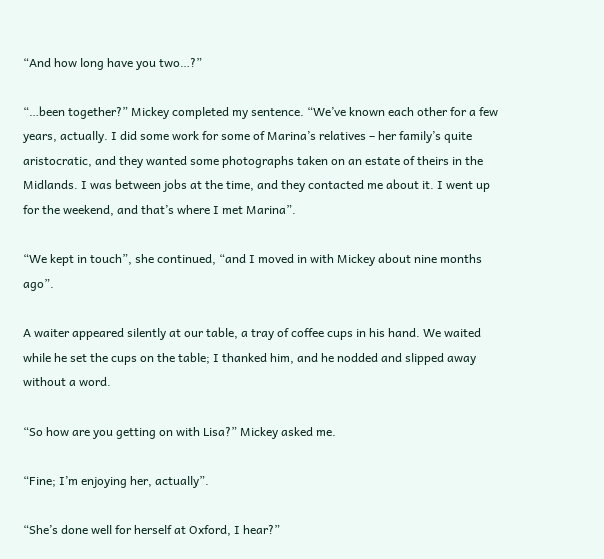“And how long have you two…?”

“…been together?” Mickey completed my sentence. “We’ve known each other for a few years, actually. I did some work for some of Marina’s relatives – her family’s quite aristocratic, and they wanted some photographs taken on an estate of theirs in the Midlands. I was between jobs at the time, and they contacted me about it. I went up for the weekend, and that’s where I met Marina”.

“We kept in touch”, she continued, “and I moved in with Mickey about nine months ago”.

A waiter appeared silently at our table, a tray of coffee cups in his hand. We waited while he set the cups on the table; I thanked him, and he nodded and slipped away without a word.

“So how are you getting on with Lisa?” Mickey asked me.

“Fine; I’m enjoying her, actually”.

“She’s done well for herself at Oxford, I hear?”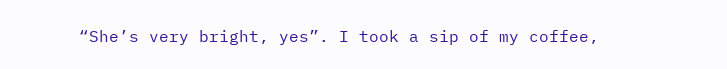“She’s very bright, yes”. I took a sip of my coffee,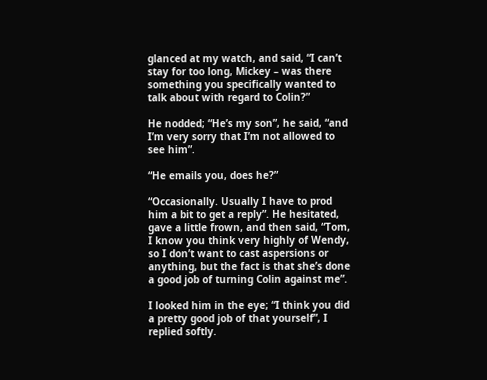glanced at my watch, and said, “I can’t stay for too long, Mickey – was there something you specifically wanted to talk about with regard to Colin?”

He nodded; “He’s my son”, he said, “and I’m very sorry that I’m not allowed to see him”.

“He emails you, does he?”

“Occasionally. Usually I have to prod him a bit to get a reply”. He hesitated, gave a little frown, and then said, “Tom, I know you think very highly of Wendy, so I don’t want to cast aspersions or anything, but the fact is that she’s done a good job of turning Colin against me”.

I looked him in the eye; “I think you did a pretty good job of that yourself”, I replied softly.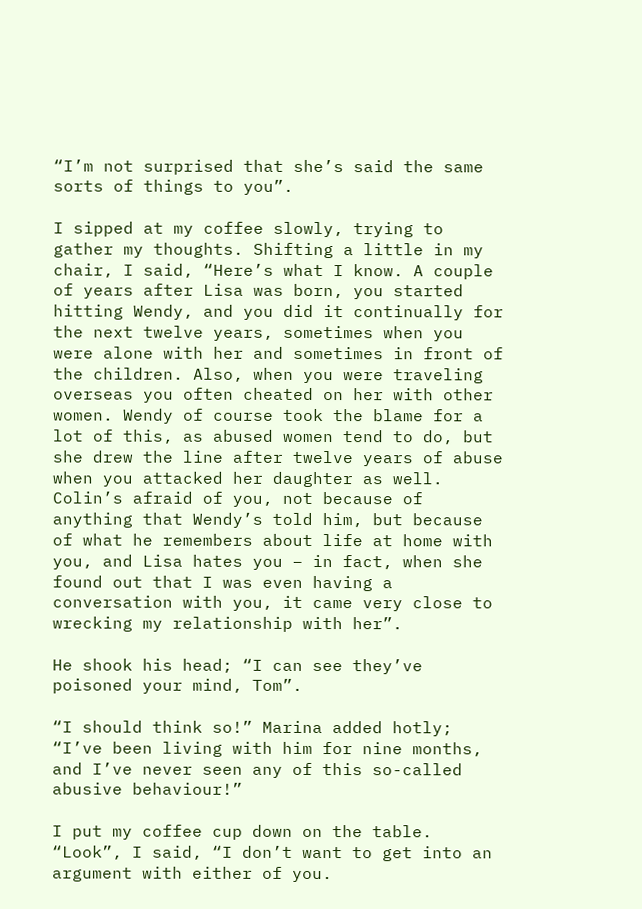“I’m not surprised that she’s said the same sorts of things to you”.

I sipped at my coffee slowly, trying to gather my thoughts. Shifting a little in my chair, I said, “Here’s what I know. A couple of years after Lisa was born, you started hitting Wendy, and you did it continually for the next twelve years, sometimes when you were alone with her and sometimes in front of the children. Also, when you were traveling overseas you often cheated on her with other women. Wendy of course took the blame for a lot of this, as abused women tend to do, but she drew the line after twelve years of abuse when you attacked her daughter as well. Colin’s afraid of you, not because of anything that Wendy’s told him, but because of what he remembers about life at home with you, and Lisa hates you – in fact, when she found out that I was even having a conversation with you, it came very close to wrecking my relationship with her”.

He shook his head; “I can see they’ve poisoned your mind, Tom”.

“I should think so!” Marina added hotly; “I’ve been living with him for nine months, and I’ve never seen any of this so-called abusive behaviour!”

I put my coffee cup down on the table. “Look”, I said, “I don’t want to get into an argument with either of you.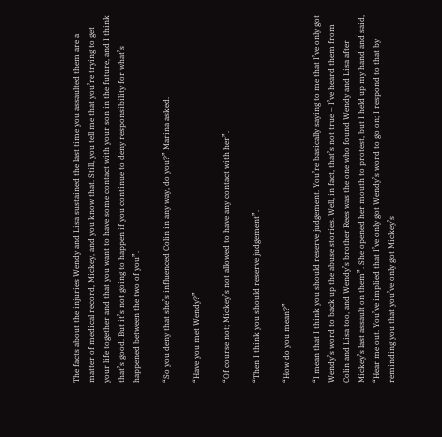The facts about the injuries Wendy and Lisa sustained the last time you assaulted them are a matter of medical record, Mickey, and you know that. Still, you tell me that you’re trying to get your life together and that you want to have some contact with your son in the future, and I think that’s good. But it’s not going to happen if you continue to deny responsibility for what’s happened between the two of you”.

“So you deny that she’s influenced Colin in any way, do you?” Marina asked.

“Have you met Wendy?”

“Of course not; Mickey’s not allowed to have any contact with her”.

“Then I think you should reserve judgement”.

“How do you mean?”

“I mean that I think you should reserve judgement. You’re basically saying to me that I’ve only got Wendy’s word to back up the abuse stories. Well, in fact, that’s not true – I’ve heard them from Colin and Lisa too, and Wendy’s brother Rees was the one who found Wendy and Lisa after Mickey’s last assault on them”. She opened her mouth to protest, but I held up my hand and said, “Hear me out. You’ve implied that I’ve only got Wendy’s word to go on; I respond to that by reminding you that you’ve only got Mickey’s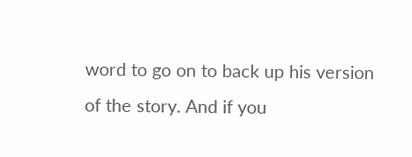word to go on to back up his version of the story. And if you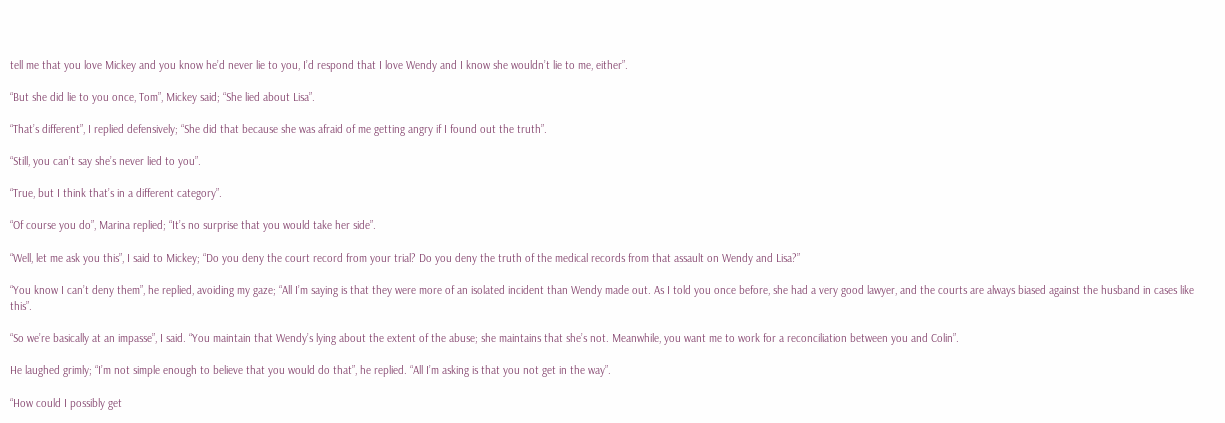tell me that you love Mickey and you know he’d never lie to you, I’d respond that I love Wendy and I know she wouldn’t lie to me, either”.

“But she did lie to you once, Tom”, Mickey said; “She lied about Lisa”.

“That’s different”, I replied defensively; “She did that because she was afraid of me getting angry if I found out the truth”.

“Still, you can’t say she’s never lied to you”.

“True, but I think that’s in a different category”.

“Of course you do”, Marina replied; “It’s no surprise that you would take her side”.

“Well, let me ask you this”, I said to Mickey; “Do you deny the court record from your trial? Do you deny the truth of the medical records from that assault on Wendy and Lisa?”

“You know I can’t deny them”, he replied, avoiding my gaze; “All I’m saying is that they were more of an isolated incident than Wendy made out. As I told you once before, she had a very good lawyer, and the courts are always biased against the husband in cases like this”.

“So we’re basically at an impasse”, I said. “You maintain that Wendy’s lying about the extent of the abuse; she maintains that she’s not. Meanwhile, you want me to work for a reconciliation between you and Colin”.

He laughed grimly; “I’m not simple enough to believe that you would do that”, he replied. “All I’m asking is that you not get in the way”.

“How could I possibly get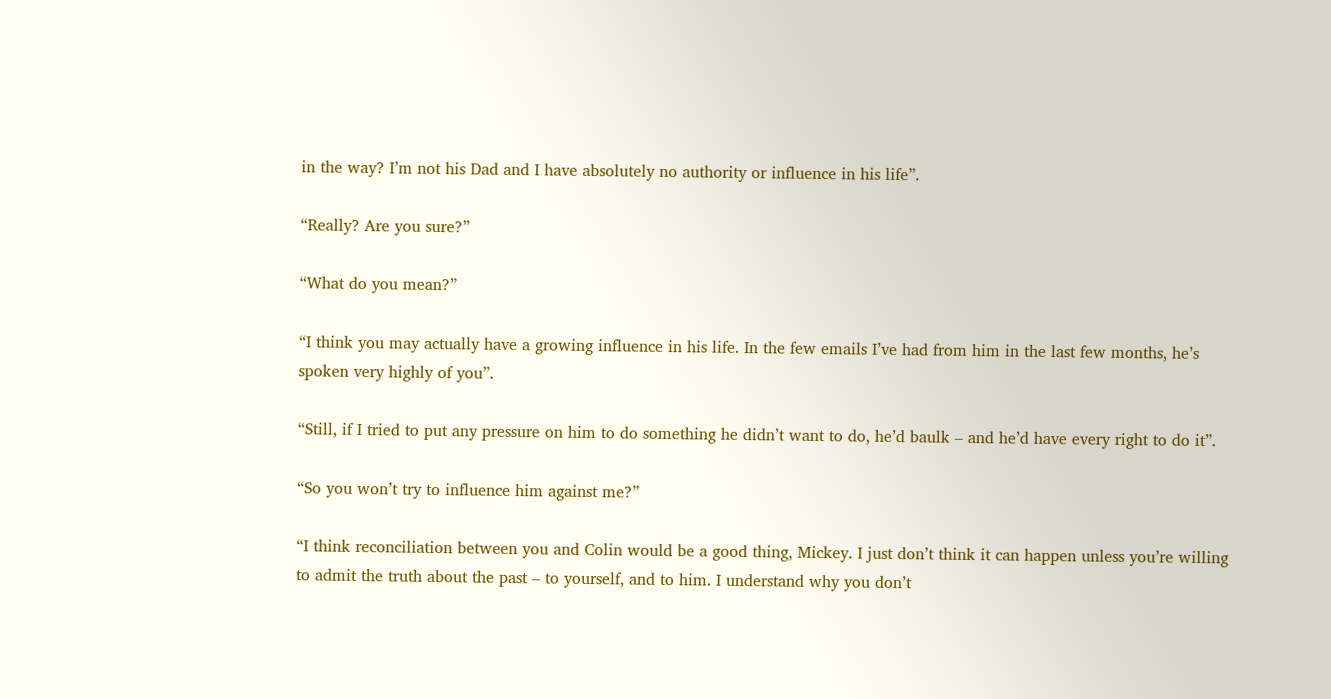in the way? I’m not his Dad and I have absolutely no authority or influence in his life”.

“Really? Are you sure?”

“What do you mean?”

“I think you may actually have a growing influence in his life. In the few emails I’ve had from him in the last few months, he’s spoken very highly of you”.

“Still, if I tried to put any pressure on him to do something he didn’t want to do, he’d baulk – and he’d have every right to do it”.

“So you won’t try to influence him against me?”

“I think reconciliation between you and Colin would be a good thing, Mickey. I just don’t think it can happen unless you’re willing to admit the truth about the past – to yourself, and to him. I understand why you don’t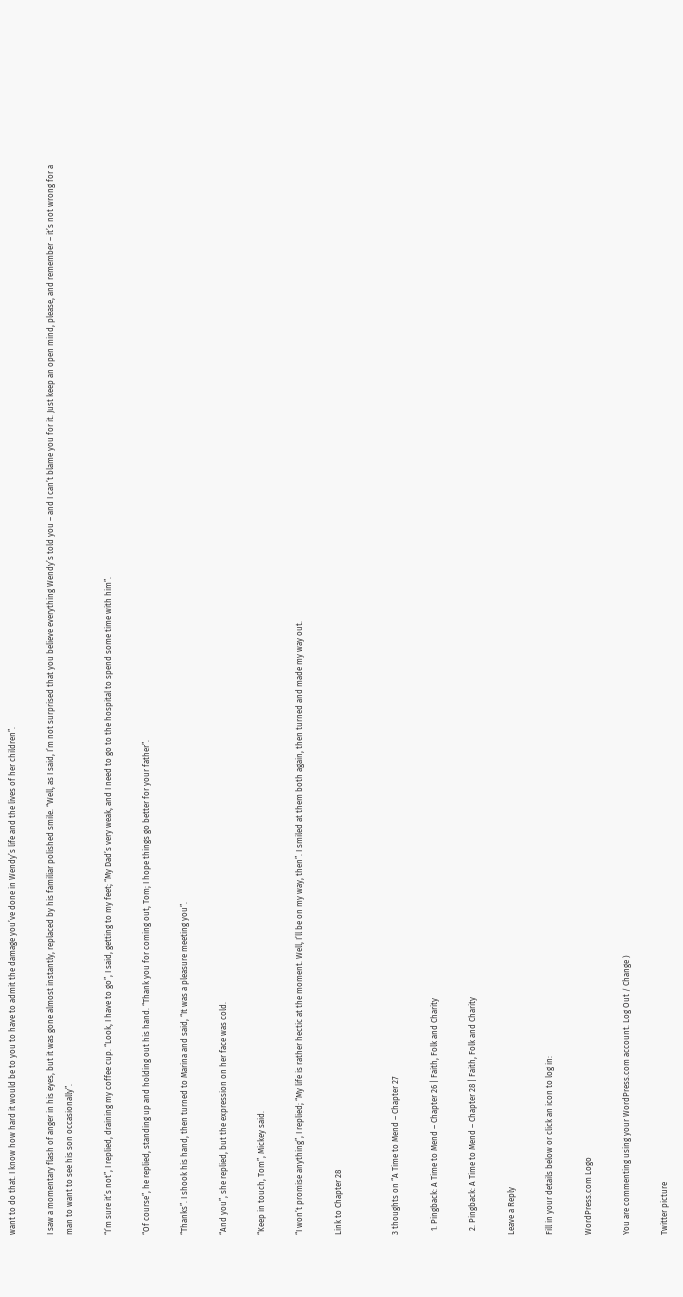want to do that. I know how hard it would be to you to have to admit the damage you’ve done in Wendy’s life and the lives of her children”.

I saw a momentary flash of anger in his eyes, but it was gone almost instantly, replaced by his familiar polished smile. “Well, as I said, I’m not surprised that you believe everything Wendy’s told you – and I can’t blame you for it. Just keep an open mind, please, and remember – it’s not wrong for a man to want to see his son occasionally”.

“I’m sure it’s not”, I replied, draining my coffee cup. “Look, I have to go”, I said, getting to my feet; “My Dad’s very weak, and I need to go to the hospital to spend some time with him”.

“Of course”, he replied, standing up and holding out his hand. “Thank you for coming out, Tom; I hope things go better for your father”.

“Thanks”. I shook his hand, then turned to Marina and said, “It was a pleasure meeting you”.

“And you”, she replied, but the expression on her face was cold.

“Keep in touch, Tom”, Mickey said.

“I won’t promise anything”, I replied; “My life is rather hectic at the moment. Well, I’ll be on my way, then”. I smiled at them both again, then turned and made my way out.

Link to Chapter 28


3 thoughts on “A Time to Mend – Chapter 27

  1. Pingback: A Time to Mend – Chapter 26 | Faith, Folk and Charity

  2. Pingback: A Time to Mend – Chapter 28 | Faith, Folk and Charity

Leave a Reply

Fill in your details below or click an icon to log in:

WordPress.com Logo

You are commenting using your WordPress.com account. Log Out / Change )

Twitter picture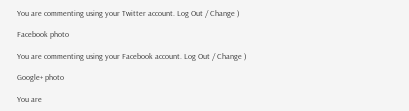You are commenting using your Twitter account. Log Out / Change )

Facebook photo

You are commenting using your Facebook account. Log Out / Change )

Google+ photo

You are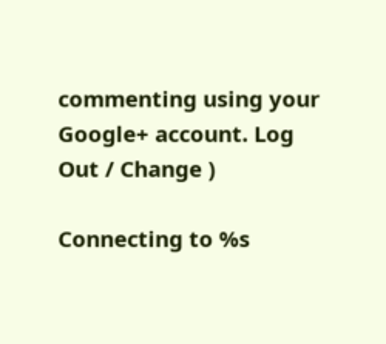commenting using your Google+ account. Log Out / Change )

Connecting to %s